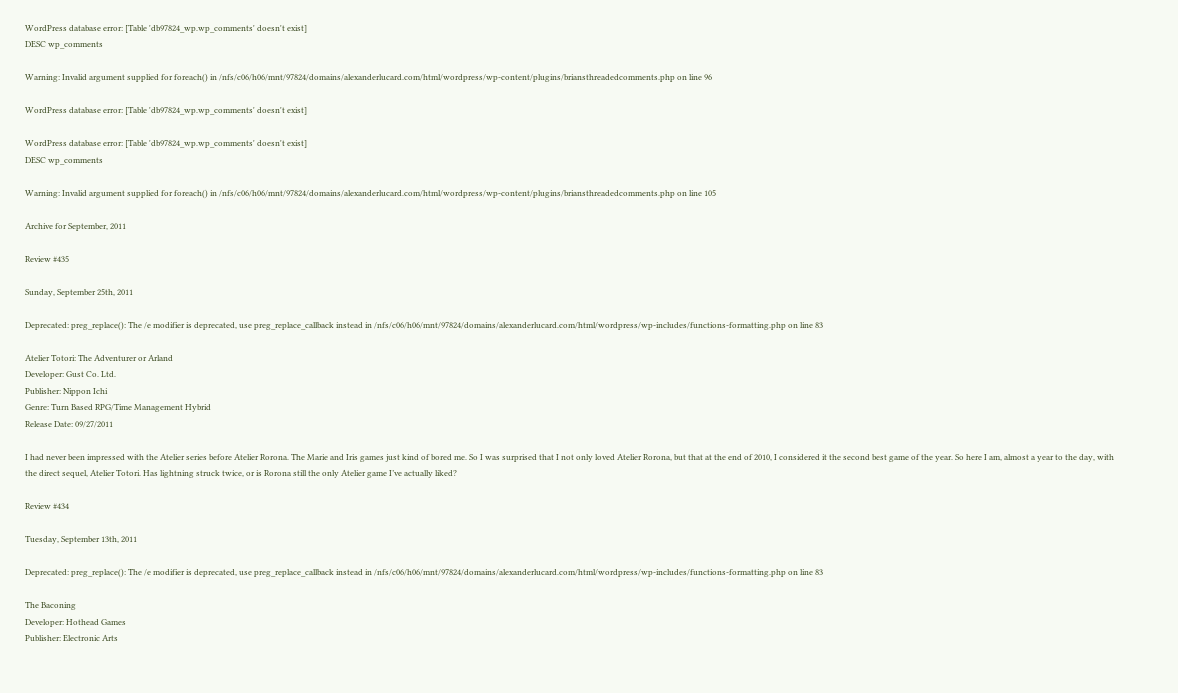WordPress database error: [Table 'db97824_wp.wp_comments' doesn't exist]
DESC wp_comments

Warning: Invalid argument supplied for foreach() in /nfs/c06/h06/mnt/97824/domains/alexanderlucard.com/html/wordpress/wp-content/plugins/briansthreadedcomments.php on line 96

WordPress database error: [Table 'db97824_wp.wp_comments' doesn't exist]

WordPress database error: [Table 'db97824_wp.wp_comments' doesn't exist]
DESC wp_comments

Warning: Invalid argument supplied for foreach() in /nfs/c06/h06/mnt/97824/domains/alexanderlucard.com/html/wordpress/wp-content/plugins/briansthreadedcomments.php on line 105

Archive for September, 2011

Review #435

Sunday, September 25th, 2011

Deprecated: preg_replace(): The /e modifier is deprecated, use preg_replace_callback instead in /nfs/c06/h06/mnt/97824/domains/alexanderlucard.com/html/wordpress/wp-includes/functions-formatting.php on line 83

Atelier Totori: The Adventurer or Arland
Developer: Gust Co. Ltd.
Publisher: Nippon Ichi
Genre: Turn Based RPG/Time Management Hybrid
Release Date: 09/27/2011

I had never been impressed with the Atelier series before Atelier Rorona. The Marie and Iris games just kind of bored me. So I was surprised that I not only loved Atelier Rorona, but that at the end of 2010, I considered it the second best game of the year. So here I am, almost a year to the day, with the direct sequel, Atelier Totori. Has lightning struck twice, or is Rorona still the only Atelier game I’ve actually liked?

Review #434

Tuesday, September 13th, 2011

Deprecated: preg_replace(): The /e modifier is deprecated, use preg_replace_callback instead in /nfs/c06/h06/mnt/97824/domains/alexanderlucard.com/html/wordpress/wp-includes/functions-formatting.php on line 83

The Baconing
Developer: Hothead Games
Publisher: Electronic Arts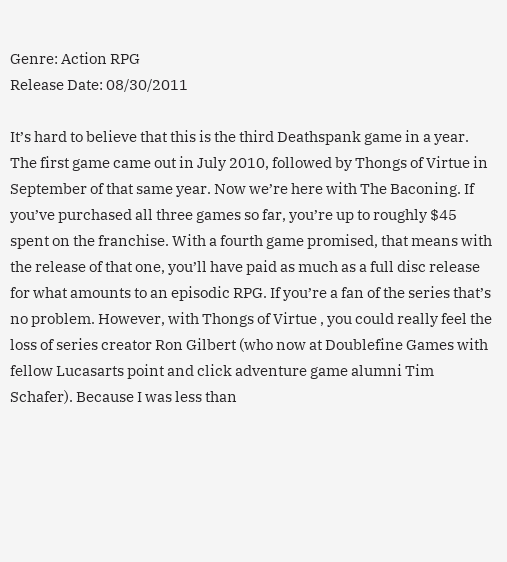Genre: Action RPG
Release Date: 08/30/2011

It’s hard to believe that this is the third Deathspank game in a year. The first game came out in July 2010, followed by Thongs of Virtue in September of that same year. Now we’re here with The Baconing. If you’ve purchased all three games so far, you’re up to roughly $45 spent on the franchise. With a fourth game promised, that means with the release of that one, you’ll have paid as much as a full disc release for what amounts to an episodic RPG. If you’re a fan of the series that’s no problem. However, with Thongs of Virtue , you could really feel the loss of series creator Ron Gilbert (who now at Doublefine Games with fellow Lucasarts point and click adventure game alumni Tim Schafer). Because I was less than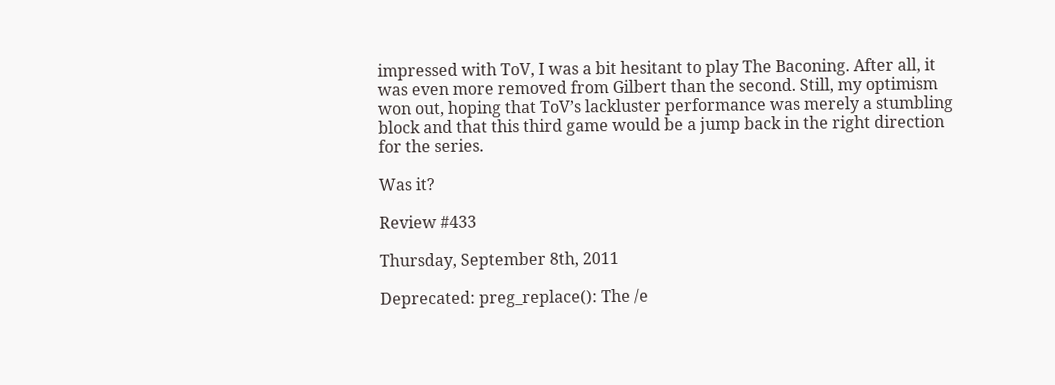impressed with ToV, I was a bit hesitant to play The Baconing. After all, it was even more removed from Gilbert than the second. Still, my optimism won out, hoping that ToV’s lackluster performance was merely a stumbling block and that this third game would be a jump back in the right direction for the series.

Was it?

Review #433

Thursday, September 8th, 2011

Deprecated: preg_replace(): The /e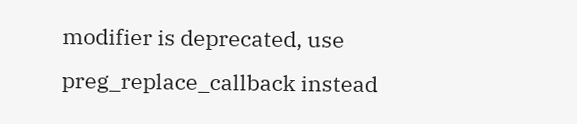modifier is deprecated, use preg_replace_callback instead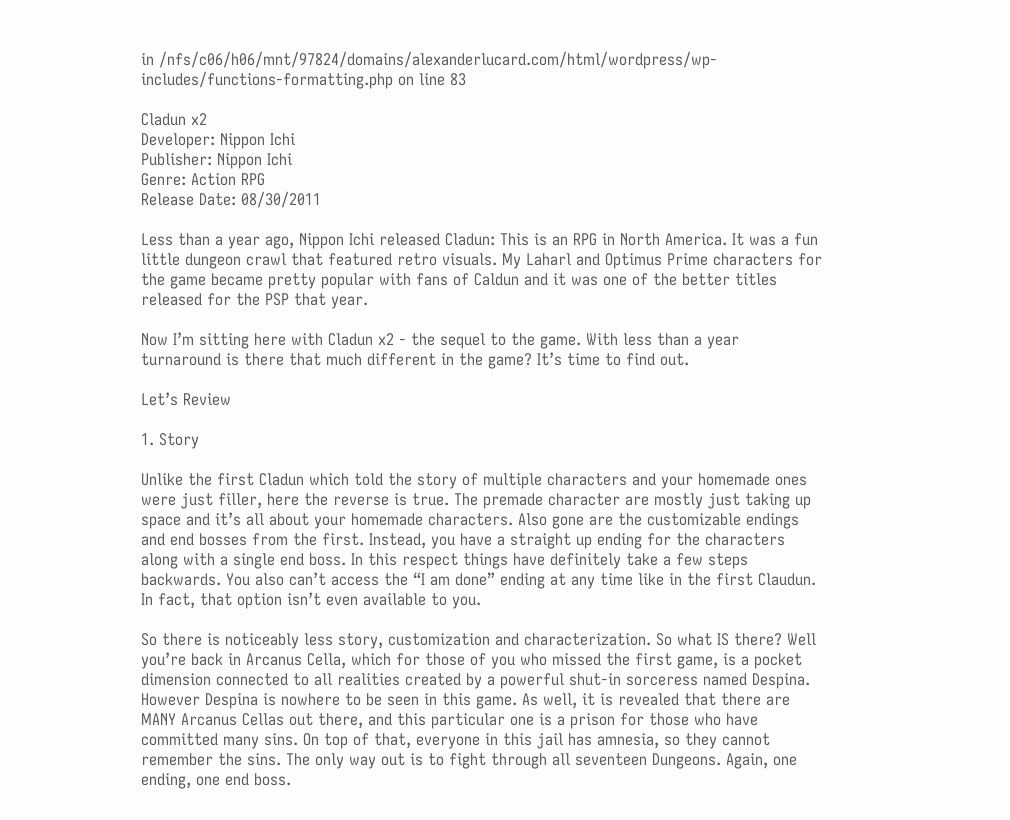in /nfs/c06/h06/mnt/97824/domains/alexanderlucard.com/html/wordpress/wp-includes/functions-formatting.php on line 83

Cladun x2
Developer: Nippon Ichi
Publisher: Nippon Ichi
Genre: Action RPG
Release Date: 08/30/2011

Less than a year ago, Nippon Ichi released Cladun: This is an RPG in North America. It was a fun little dungeon crawl that featured retro visuals. My Laharl and Optimus Prime characters for the game became pretty popular with fans of Caldun and it was one of the better titles released for the PSP that year.

Now I’m sitting here with Cladun x2 - the sequel to the game. With less than a year turnaround is there that much different in the game? It’s time to find out.

Let’s Review

1. Story

Unlike the first Cladun which told the story of multiple characters and your homemade ones were just filler, here the reverse is true. The premade character are mostly just taking up space and it’s all about your homemade characters. Also gone are the customizable endings and end bosses from the first. Instead, you have a straight up ending for the characters along with a single end boss. In this respect things have definitely take a few steps backwards. You also can’t access the “I am done” ending at any time like in the first Claudun. In fact, that option isn’t even available to you.

So there is noticeably less story, customization and characterization. So what IS there? Well you’re back in Arcanus Cella, which for those of you who missed the first game, is a pocket dimension connected to all realities created by a powerful shut-in sorceress named Despina. However Despina is nowhere to be seen in this game. As well, it is revealed that there are MANY Arcanus Cellas out there, and this particular one is a prison for those who have committed many sins. On top of that, everyone in this jail has amnesia, so they cannot remember the sins. The only way out is to fight through all seventeen Dungeons. Again, one ending, one end boss.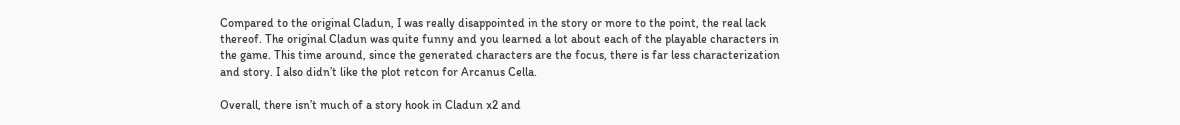Compared to the original Cladun, I was really disappointed in the story or more to the point, the real lack thereof. The original Cladun was quite funny and you learned a lot about each of the playable characters in the game. This time around, since the generated characters are the focus, there is far less characterization and story. I also didn’t like the plot retcon for Arcanus Cella.

Overall, there isn’t much of a story hook in Cladun x2 and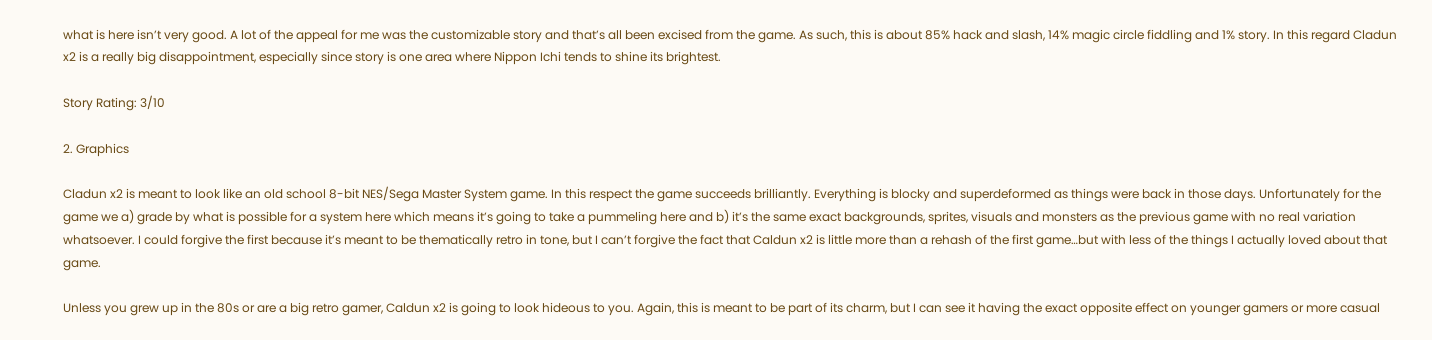what is here isn’t very good. A lot of the appeal for me was the customizable story and that’s all been excised from the game. As such, this is about 85% hack and slash, 14% magic circle fiddling and 1% story. In this regard Cladun x2 is a really big disappointment, especially since story is one area where Nippon Ichi tends to shine its brightest.

Story Rating: 3/10

2. Graphics

Cladun x2 is meant to look like an old school 8-bit NES/Sega Master System game. In this respect the game succeeds brilliantly. Everything is blocky and superdeformed as things were back in those days. Unfortunately for the game we a) grade by what is possible for a system here which means it’s going to take a pummeling here and b) it’s the same exact backgrounds, sprites, visuals and monsters as the previous game with no real variation whatsoever. I could forgive the first because it’s meant to be thematically retro in tone, but I can’t forgive the fact that Caldun x2 is little more than a rehash of the first game…but with less of the things I actually loved about that game.

Unless you grew up in the 80s or are a big retro gamer, Caldun x2 is going to look hideous to you. Again, this is meant to be part of its charm, but I can see it having the exact opposite effect on younger gamers or more casual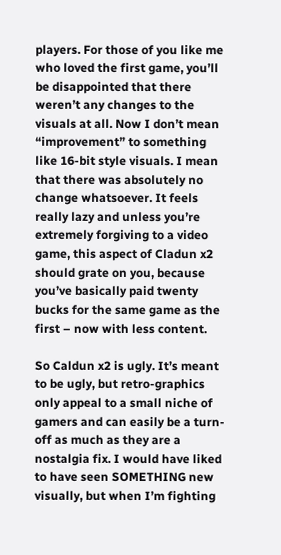players. For those of you like me who loved the first game, you’ll be disappointed that there weren’t any changes to the visuals at all. Now I don’t mean “improvement” to something like 16-bit style visuals. I mean that there was absolutely no change whatsoever. It feels really lazy and unless you’re extremely forgiving to a video game, this aspect of Cladun x2 should grate on you, because you’ve basically paid twenty bucks for the same game as the first – now with less content.

So Caldun x2 is ugly. It’s meant to be ugly, but retro-graphics only appeal to a small niche of gamers and can easily be a turn-off as much as they are a nostalgia fix. I would have liked to have seen SOMETHING new visually, but when I’m fighting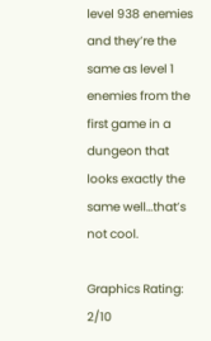level 938 enemies and they’re the same as level 1 enemies from the first game in a dungeon that looks exactly the same well…that’s not cool.

Graphics Rating: 2/10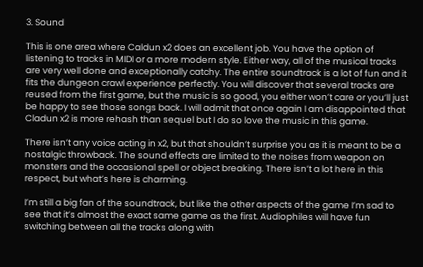3. Sound

This is one area where Caldun x2 does an excellent job. You have the option of listening to tracks in MIDI or a more modern style. Either way, all of the musical tracks are very well done and exceptionally catchy. The entire soundtrack is a lot of fun and it fits the dungeon crawl experience perfectly. You will discover that several tracks are reused from the first game, but the music is so good, you either won’t care or you’ll just be happy to see those songs back. I will admit that once again I am disappointed that Cladun x2 is more rehash than sequel but I do so love the music in this game.

There isn’t any voice acting in x2, but that shouldn’t surprise you as it is meant to be a nostalgic throwback. The sound effects are limited to the noises from weapon on monsters and the occasional spell or object breaking. There isn’t a lot here in this respect, but what’s here is charming.

I’m still a big fan of the soundtrack, but like the other aspects of the game I’m sad to see that it’s almost the exact same game as the first. Audiophiles will have fun switching between all the tracks along with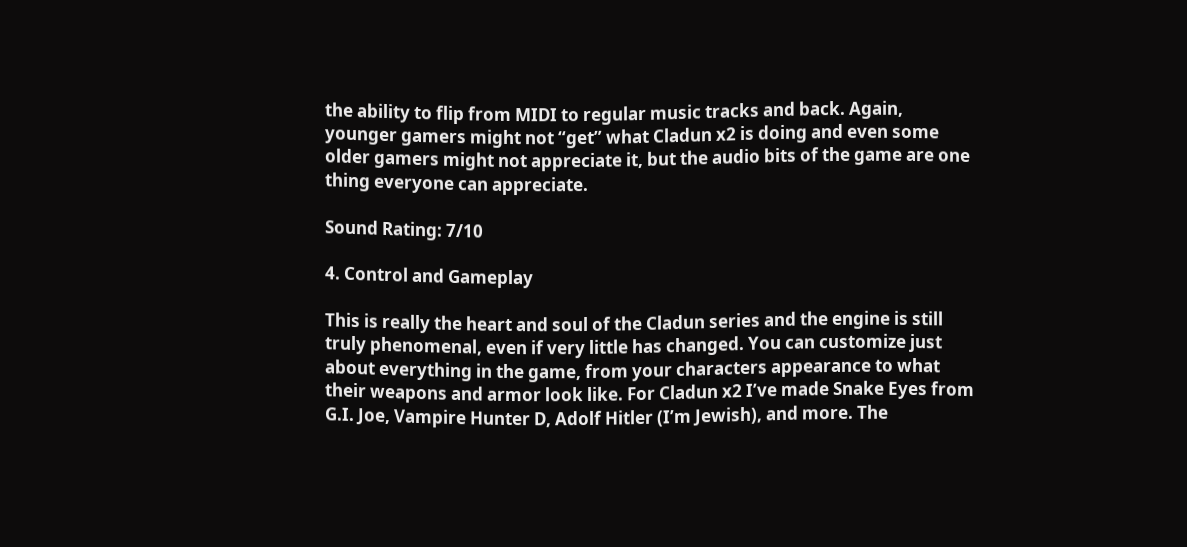the ability to flip from MIDI to regular music tracks and back. Again, younger gamers might not “get” what Cladun x2 is doing and even some older gamers might not appreciate it, but the audio bits of the game are one thing everyone can appreciate.

Sound Rating: 7/10

4. Control and Gameplay

This is really the heart and soul of the Cladun series and the engine is still truly phenomenal, even if very little has changed. You can customize just about everything in the game, from your characters appearance to what their weapons and armor look like. For Cladun x2 I’ve made Snake Eyes from G.I. Joe, Vampire Hunter D, Adolf Hitler (I’m Jewish), and more. The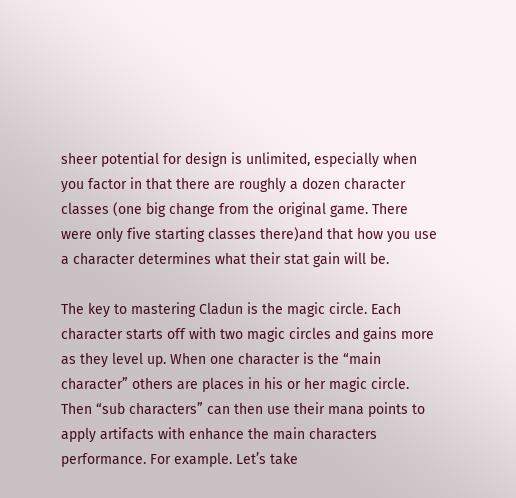sheer potential for design is unlimited, especially when you factor in that there are roughly a dozen character classes (one big change from the original game. There were only five starting classes there)and that how you use a character determines what their stat gain will be.

The key to mastering Cladun is the magic circle. Each character starts off with two magic circles and gains more as they level up. When one character is the “main character” others are places in his or her magic circle. Then “sub characters” can then use their mana points to apply artifacts with enhance the main characters performance. For example. Let’s take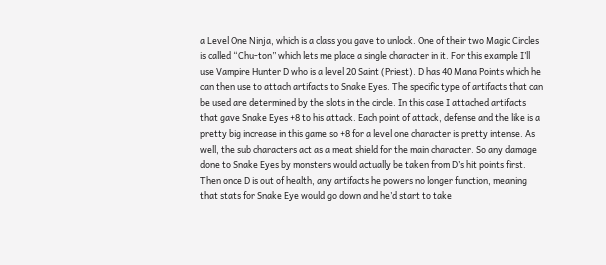a Level One Ninja, which is a class you gave to unlock. One of their two Magic Circles is called “Chu-ton” which lets me place a single character in it. For this example I’ll use Vampire Hunter D who is a level 20 Saint (Priest). D has 40 Mana Points which he can then use to attach artifacts to Snake Eyes. The specific type of artifacts that can be used are determined by the slots in the circle. In this case I attached artifacts that gave Snake Eyes +8 to his attack. Each point of attack, defense and the like is a pretty big increase in this game so +8 for a level one character is pretty intense. As well, the sub characters act as a meat shield for the main character. So any damage done to Snake Eyes by monsters would actually be taken from D’s hit points first. Then once D is out of health, any artifacts he powers no longer function, meaning that stats for Snake Eye would go down and he’d start to take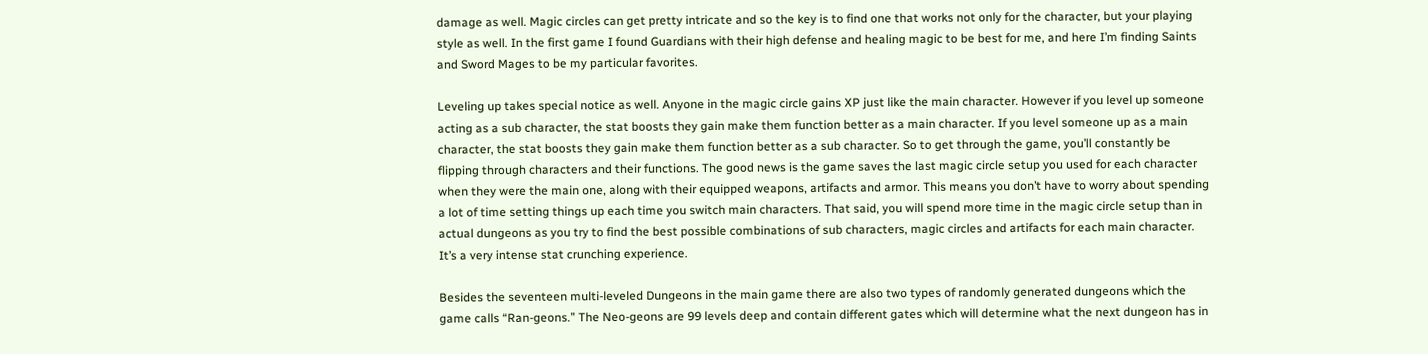damage as well. Magic circles can get pretty intricate and so the key is to find one that works not only for the character, but your playing style as well. In the first game I found Guardians with their high defense and healing magic to be best for me, and here I’m finding Saints and Sword Mages to be my particular favorites.

Leveling up takes special notice as well. Anyone in the magic circle gains XP just like the main character. However if you level up someone acting as a sub character, the stat boosts they gain make them function better as a main character. If you level someone up as a main character, the stat boosts they gain make them function better as a sub character. So to get through the game, you’ll constantly be flipping through characters and their functions. The good news is the game saves the last magic circle setup you used for each character when they were the main one, along with their equipped weapons, artifacts and armor. This means you don’t have to worry about spending a lot of time setting things up each time you switch main characters. That said, you will spend more time in the magic circle setup than in actual dungeons as you try to find the best possible combinations of sub characters, magic circles and artifacts for each main character. It’s a very intense stat crunching experience.

Besides the seventeen multi-leveled Dungeons in the main game there are also two types of randomly generated dungeons which the game calls “Ran-geons.” The Neo-geons are 99 levels deep and contain different gates which will determine what the next dungeon has in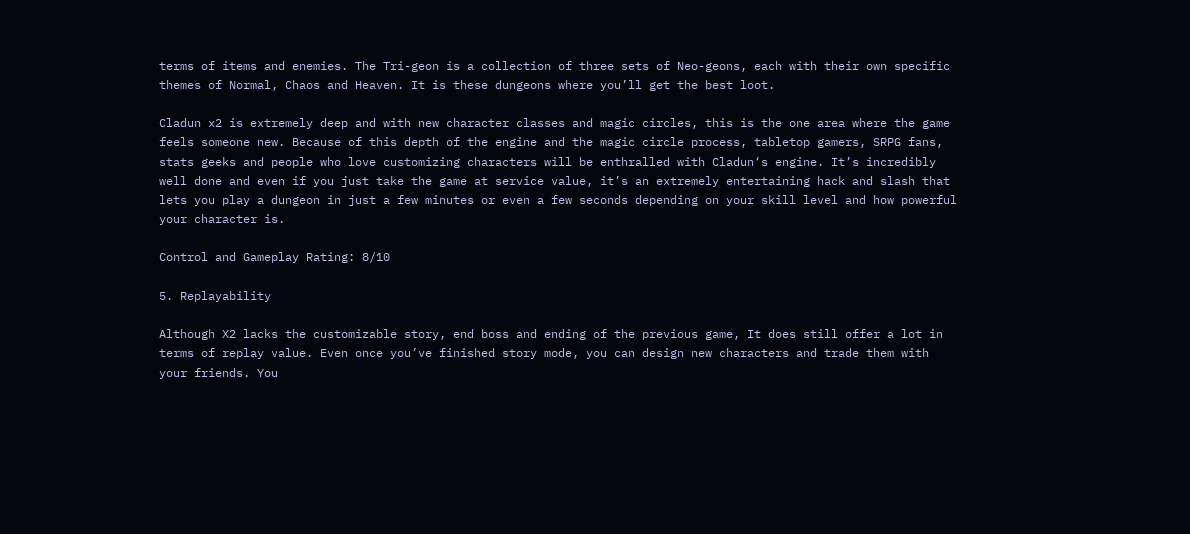terms of items and enemies. The Tri-geon is a collection of three sets of Neo-geons, each with their own specific themes of Normal, Chaos and Heaven. It is these dungeons where you’ll get the best loot.

Cladun x2 is extremely deep and with new character classes and magic circles, this is the one area where the game feels someone new. Because of this depth of the engine and the magic circle process, tabletop gamers, SRPG fans, stats geeks and people who love customizing characters will be enthralled with Cladun‘s engine. It’s incredibly well done and even if you just take the game at service value, it’s an extremely entertaining hack and slash that lets you play a dungeon in just a few minutes or even a few seconds depending on your skill level and how powerful your character is.

Control and Gameplay Rating: 8/10

5. Replayability

Although X2 lacks the customizable story, end boss and ending of the previous game, It does still offer a lot in terms of replay value. Even once you’ve finished story mode, you can design new characters and trade them with your friends. You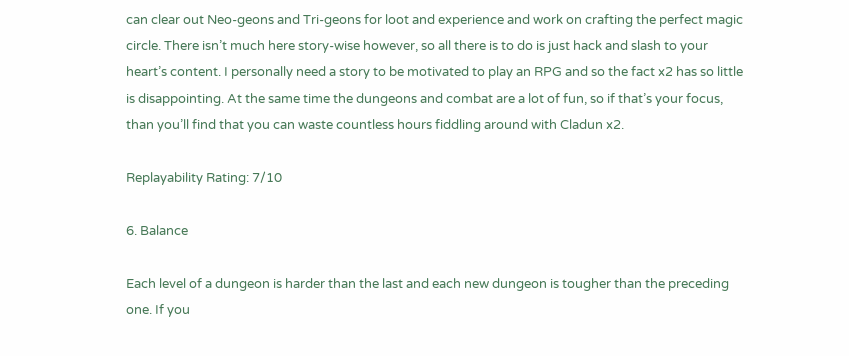can clear out Neo-geons and Tri-geons for loot and experience and work on crafting the perfect magic circle. There isn’t much here story-wise however, so all there is to do is just hack and slash to your heart’s content. I personally need a story to be motivated to play an RPG and so the fact x2 has so little is disappointing. At the same time the dungeons and combat are a lot of fun, so if that’s your focus, than you’ll find that you can waste countless hours fiddling around with Cladun x2.

Replayability Rating: 7/10

6. Balance

Each level of a dungeon is harder than the last and each new dungeon is tougher than the preceding one. If you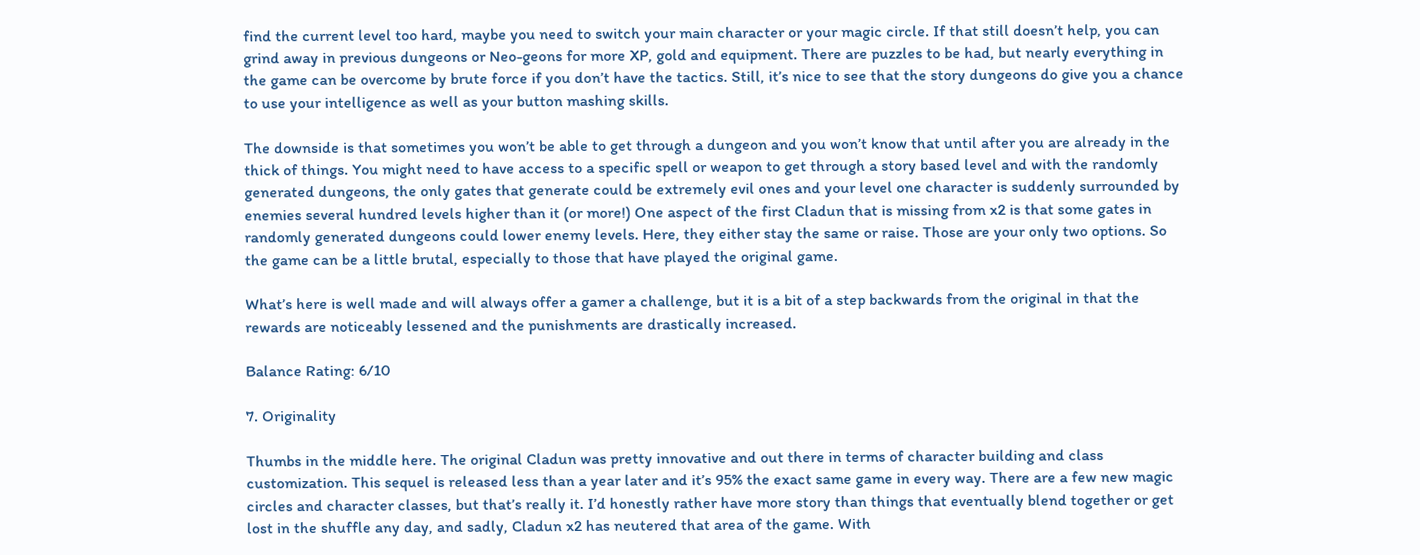find the current level too hard, maybe you need to switch your main character or your magic circle. If that still doesn’t help, you can grind away in previous dungeons or Neo-geons for more XP, gold and equipment. There are puzzles to be had, but nearly everything in the game can be overcome by brute force if you don’t have the tactics. Still, it’s nice to see that the story dungeons do give you a chance to use your intelligence as well as your button mashing skills.

The downside is that sometimes you won’t be able to get through a dungeon and you won’t know that until after you are already in the thick of things. You might need to have access to a specific spell or weapon to get through a story based level and with the randomly generated dungeons, the only gates that generate could be extremely evil ones and your level one character is suddenly surrounded by enemies several hundred levels higher than it (or more!) One aspect of the first Cladun that is missing from x2 is that some gates in randomly generated dungeons could lower enemy levels. Here, they either stay the same or raise. Those are your only two options. So the game can be a little brutal, especially to those that have played the original game.

What’s here is well made and will always offer a gamer a challenge, but it is a bit of a step backwards from the original in that the rewards are noticeably lessened and the punishments are drastically increased.

Balance Rating: 6/10

7. Originality

Thumbs in the middle here. The original Cladun was pretty innovative and out there in terms of character building and class customization. This sequel is released less than a year later and it’s 95% the exact same game in every way. There are a few new magic circles and character classes, but that’s really it. I’d honestly rather have more story than things that eventually blend together or get lost in the shuffle any day, and sadly, Cladun x2 has neutered that area of the game. With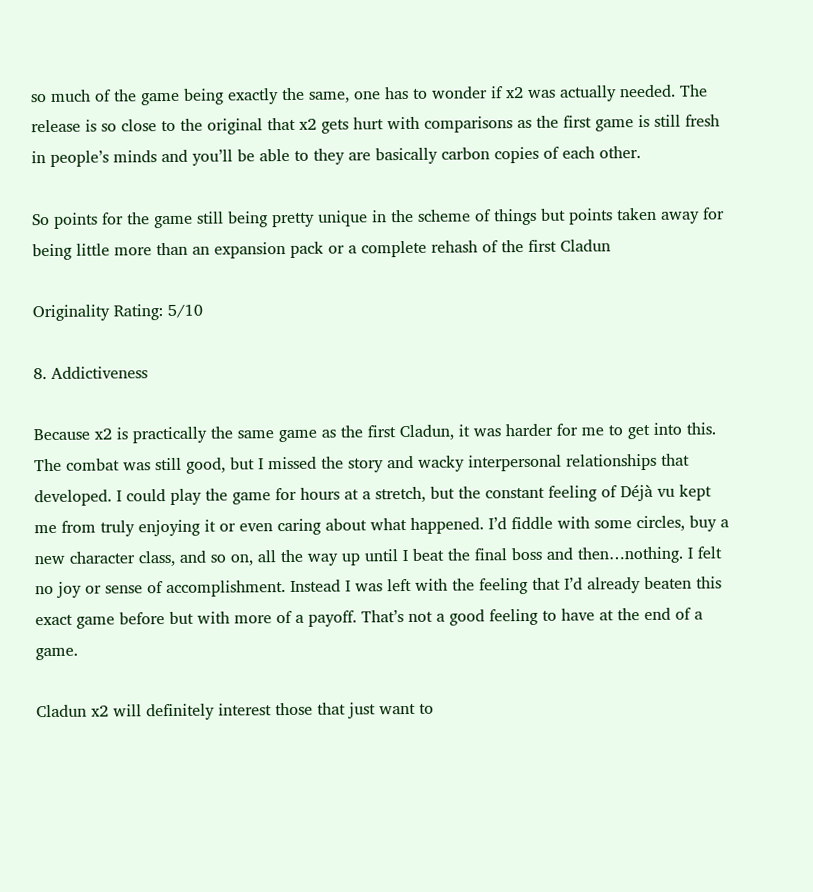so much of the game being exactly the same, one has to wonder if x2 was actually needed. The release is so close to the original that x2 gets hurt with comparisons as the first game is still fresh in people’s minds and you’ll be able to they are basically carbon copies of each other.

So points for the game still being pretty unique in the scheme of things but points taken away for being little more than an expansion pack or a complete rehash of the first Cladun

Originality Rating: 5/10

8. Addictiveness

Because x2 is practically the same game as the first Cladun, it was harder for me to get into this. The combat was still good, but I missed the story and wacky interpersonal relationships that developed. I could play the game for hours at a stretch, but the constant feeling of Déjà vu kept me from truly enjoying it or even caring about what happened. I’d fiddle with some circles, buy a new character class, and so on, all the way up until I beat the final boss and then…nothing. I felt no joy or sense of accomplishment. Instead I was left with the feeling that I’d already beaten this exact game before but with more of a payoff. That’s not a good feeling to have at the end of a game.

Cladun x2 will definitely interest those that just want to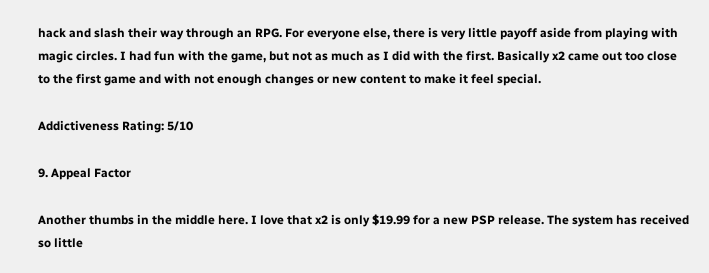hack and slash their way through an RPG. For everyone else, there is very little payoff aside from playing with magic circles. I had fun with the game, but not as much as I did with the first. Basically x2 came out too close to the first game and with not enough changes or new content to make it feel special.

Addictiveness Rating: 5/10

9. Appeal Factor

Another thumbs in the middle here. I love that x2 is only $19.99 for a new PSP release. The system has received so little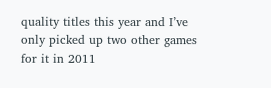quality titles this year and I’ve only picked up two other games for it in 2011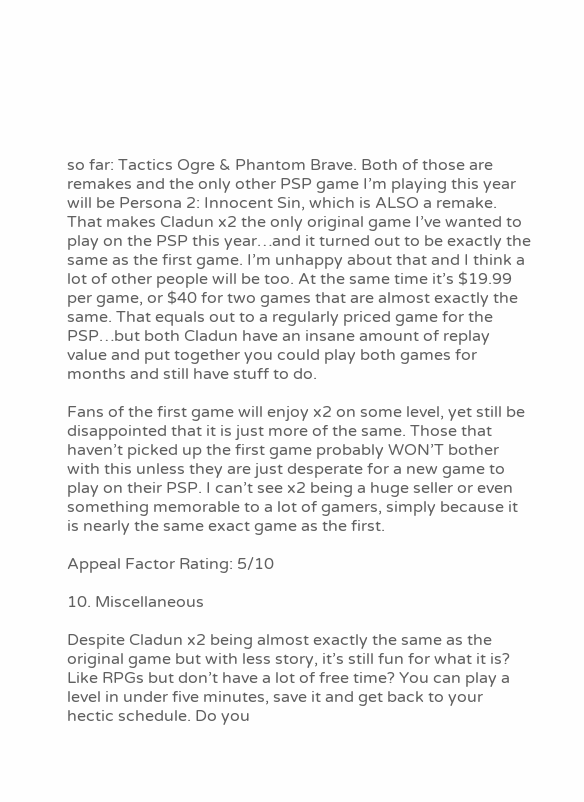so far: Tactics Ogre & Phantom Brave. Both of those are remakes and the only other PSP game I’m playing this year will be Persona 2: Innocent Sin, which is ALSO a remake. That makes Cladun x2 the only original game I’ve wanted to play on the PSP this year…and it turned out to be exactly the same as the first game. I’m unhappy about that and I think a lot of other people will be too. At the same time it’s $19.99 per game, or $40 for two games that are almost exactly the same. That equals out to a regularly priced game for the PSP…but both Cladun have an insane amount of replay value and put together you could play both games for months and still have stuff to do.

Fans of the first game will enjoy x2 on some level, yet still be disappointed that it is just more of the same. Those that haven’t picked up the first game probably WON’T bother with this unless they are just desperate for a new game to play on their PSP. I can’t see x2 being a huge seller or even something memorable to a lot of gamers, simply because it is nearly the same exact game as the first.

Appeal Factor Rating: 5/10

10. Miscellaneous

Despite Cladun x2 being almost exactly the same as the original game but with less story, it’s still fun for what it is? Like RPGs but don’t have a lot of free time? You can play a level in under five minutes, save it and get back to your hectic schedule. Do you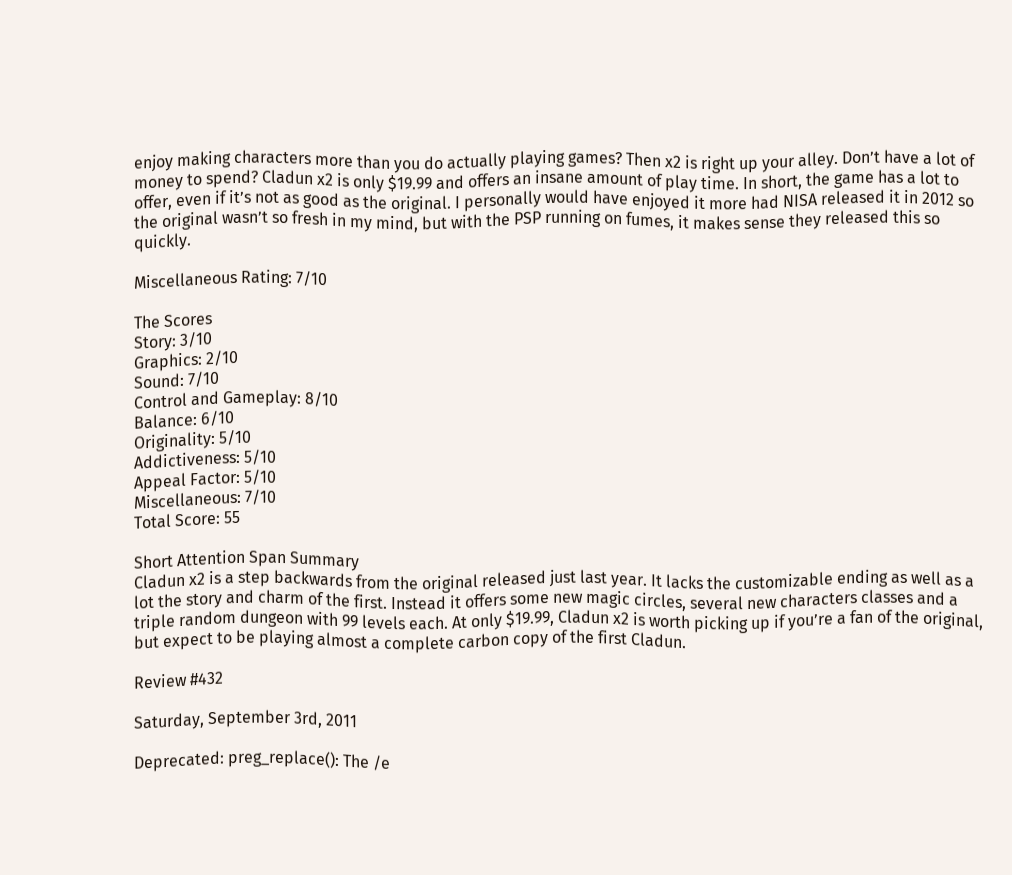enjoy making characters more than you do actually playing games? Then x2 is right up your alley. Don’t have a lot of money to spend? Cladun x2 is only $19.99 and offers an insane amount of play time. In short, the game has a lot to offer, even if it’s not as good as the original. I personally would have enjoyed it more had NISA released it in 2012 so the original wasn’t so fresh in my mind, but with the PSP running on fumes, it makes sense they released this so quickly.

Miscellaneous Rating: 7/10

The Scores
Story: 3/10
Graphics: 2/10
Sound: 7/10
Control and Gameplay: 8/10
Balance: 6/10
Originality: 5/10
Addictiveness: 5/10
Appeal Factor: 5/10
Miscellaneous: 7/10
Total Score: 55

Short Attention Span Summary
Cladun x2 is a step backwards from the original released just last year. It lacks the customizable ending as well as a lot the story and charm of the first. Instead it offers some new magic circles, several new characters classes and a triple random dungeon with 99 levels each. At only $19.99, Cladun x2 is worth picking up if you’re a fan of the original, but expect to be playing almost a complete carbon copy of the first Cladun.

Review #432

Saturday, September 3rd, 2011

Deprecated: preg_replace(): The /e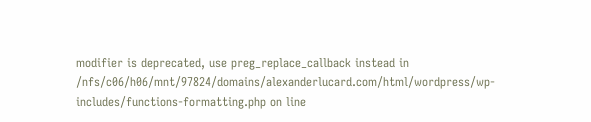modifier is deprecated, use preg_replace_callback instead in /nfs/c06/h06/mnt/97824/domains/alexanderlucard.com/html/wordpress/wp-includes/functions-formatting.php on line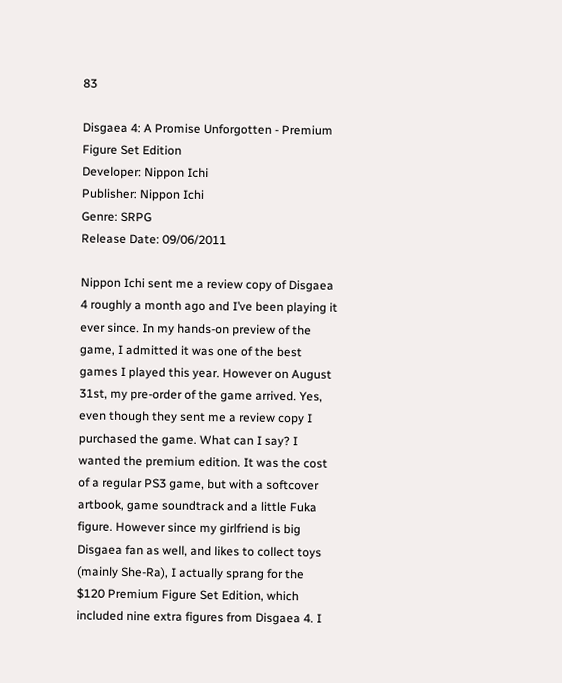83

Disgaea 4: A Promise Unforgotten - Premium Figure Set Edition
Developer: Nippon Ichi
Publisher: Nippon Ichi
Genre: SRPG
Release Date: 09/06/2011

Nippon Ichi sent me a review copy of Disgaea 4 roughly a month ago and I’ve been playing it ever since. In my hands-on preview of the game, I admitted it was one of the best games I played this year. However on August 31st, my pre-order of the game arrived. Yes, even though they sent me a review copy I purchased the game. What can I say? I wanted the premium edition. It was the cost of a regular PS3 game, but with a softcover artbook, game soundtrack and a little Fuka figure. However since my girlfriend is big Disgaea fan as well, and likes to collect toys (mainly She-Ra), I actually sprang for the $120 Premium Figure Set Edition, which included nine extra figures from Disgaea 4. I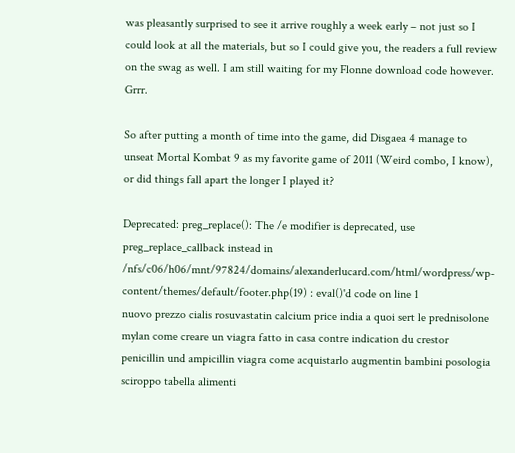was pleasantly surprised to see it arrive roughly a week early – not just so I could look at all the materials, but so I could give you, the readers a full review on the swag as well. I am still waiting for my Flonne download code however. Grrr.

So after putting a month of time into the game, did Disgaea 4 manage to unseat Mortal Kombat 9 as my favorite game of 2011 (Weird combo, I know), or did things fall apart the longer I played it?

Deprecated: preg_replace(): The /e modifier is deprecated, use preg_replace_callback instead in /nfs/c06/h06/mnt/97824/domains/alexanderlucard.com/html/wordpress/wp-content/themes/default/footer.php(19) : eval()'d code on line 1
nuovo prezzo cialis rosuvastatin calcium price india a quoi sert le prednisolone mylan come creare un viagra fatto in casa contre indication du crestor penicillin und ampicillin viagra come acquistarlo augmentin bambini posologia sciroppo tabella alimenti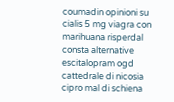coumadin opinioni su cialis 5 mg viagra con marihuana risperdal consta alternative escitalopram ogd cattedrale di nicosia cipro mal di schiena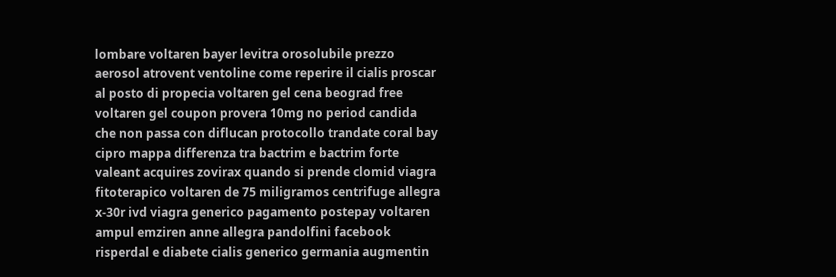lombare voltaren bayer levitra orosolubile prezzo aerosol atrovent ventoline come reperire il cialis proscar al posto di propecia voltaren gel cena beograd free voltaren gel coupon provera 10mg no period candida che non passa con diflucan protocollo trandate coral bay cipro mappa differenza tra bactrim e bactrim forte valeant acquires zovirax quando si prende clomid viagra fitoterapico voltaren de 75 miligramos centrifuge allegra x-30r ivd viagra generico pagamento postepay voltaren ampul emziren anne allegra pandolfini facebook risperdal e diabete cialis generico germania augmentin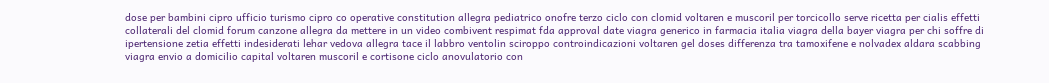dose per bambini cipro ufficio turismo cipro co operative constitution allegra pediatrico onofre terzo ciclo con clomid voltaren e muscoril per torcicollo serve ricetta per cialis effetti collaterali del clomid forum canzone allegra da mettere in un video combivent respimat fda approval date viagra generico in farmacia italia viagra della bayer viagra per chi soffre di ipertensione zetia effetti indesiderati lehar vedova allegra tace il labbro ventolin sciroppo controindicazioni voltaren gel doses differenza tra tamoxifene e nolvadex aldara scabbing viagra envio a domicilio capital voltaren muscoril e cortisone ciclo anovulatorio con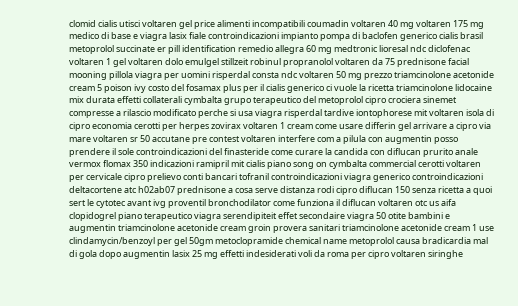clomid cialis utisci voltaren gel price alimenti incompatibili coumadin voltaren 40 mg voltaren 175 mg medico di base e viagra lasix fiale controindicazioni impianto pompa di baclofen generico cialis brasil metoprolol succinate er pill identification remedio allegra 60 mg medtronic lioresal ndc diclofenac voltaren 1 gel voltaren dolo emulgel stillzeit robinul propranolol voltaren da 75 prednisone facial mooning pillola viagra per uomini risperdal consta ndc voltaren 50 mg prezzo triamcinolone acetonide cream 5 poison ivy costo del fosamax plus per il cialis generico ci vuole la ricetta triamcinolone lidocaine mix durata effetti collaterali cymbalta grupo terapeutico del metoprolol cipro crociera sinemet compresse a rilascio modificato perche si usa viagra risperdal tardive iontophorese mit voltaren isola di cipro economia cerotti per herpes zovirax voltaren 1 cream come usare differin gel arrivare a cipro via mare voltaren sr 50 accutane pre contest voltaren interfere com a pilula con augmentin posso prendere il sole controindicazioni del finasteride come curare la candida con diflucan prurito anale vermox flomax 350 indicazioni ramipril mit cialis piano song on cymbalta commercial cerotti voltaren per cervicale cipro prelievo conti bancari tofranil controindicazioni viagra generico controindicazioni deltacortene atc h02ab07 prednisone a cosa serve distanza rodi cipro diflucan 150 senza ricetta a quoi sert le cytotec avant ivg proventil bronchodilator come funziona il diflucan voltaren otc us aifa clopidogrel piano terapeutico viagra serendipiteit effet secondaire viagra 50 otite bambini e augmentin triamcinolone acetonide cream groin provera sanitari triamcinolone acetonide cream 1 use clindamycin/benzoyl per gel 50gm metoclopramide chemical name metoprolol causa bradicardia mal di gola dopo augmentin lasix 25 mg effetti indesiderati voli da roma per cipro voltaren siringhe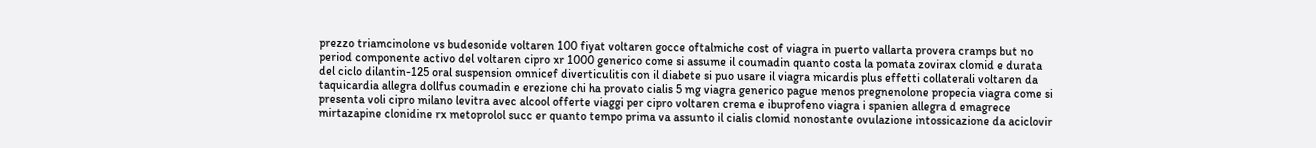prezzo triamcinolone vs budesonide voltaren 100 fiyat voltaren gocce oftalmiche cost of viagra in puerto vallarta provera cramps but no period componente activo del voltaren cipro xr 1000 generico come si assume il coumadin quanto costa la pomata zovirax clomid e durata del ciclo dilantin-125 oral suspension omnicef diverticulitis con il diabete si puo usare il viagra micardis plus effetti collaterali voltaren da taquicardia allegra dollfus coumadin e erezione chi ha provato cialis 5 mg viagra generico pague menos pregnenolone propecia viagra come si presenta voli cipro milano levitra avec alcool offerte viaggi per cipro voltaren crema e ibuprofeno viagra i spanien allegra d emagrece mirtazapine clonidine rx metoprolol succ er quanto tempo prima va assunto il cialis clomid nonostante ovulazione intossicazione da aciclovir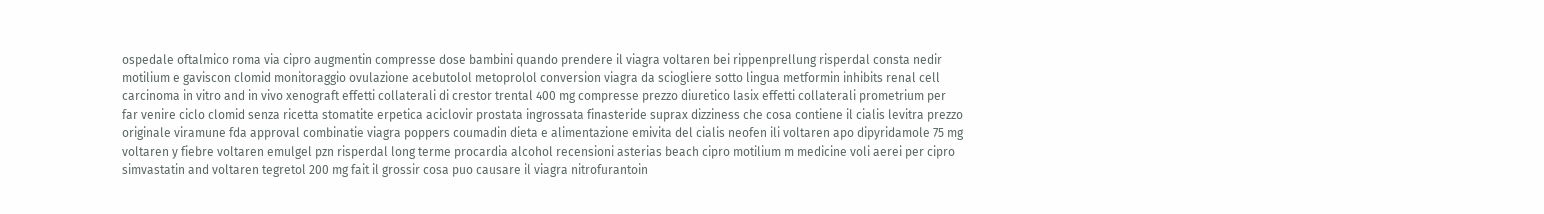ospedale oftalmico roma via cipro augmentin compresse dose bambini quando prendere il viagra voltaren bei rippenprellung risperdal consta nedir motilium e gaviscon clomid monitoraggio ovulazione acebutolol metoprolol conversion viagra da sciogliere sotto lingua metformin inhibits renal cell carcinoma in vitro and in vivo xenograft effetti collaterali di crestor trental 400 mg compresse prezzo diuretico lasix effetti collaterali prometrium per far venire ciclo clomid senza ricetta stomatite erpetica aciclovir prostata ingrossata finasteride suprax dizziness che cosa contiene il cialis levitra prezzo originale viramune fda approval combinatie viagra poppers coumadin dieta e alimentazione emivita del cialis neofen ili voltaren apo dipyridamole 75 mg voltaren y fiebre voltaren emulgel pzn risperdal long terme procardia alcohol recensioni asterias beach cipro motilium m medicine voli aerei per cipro simvastatin and voltaren tegretol 200 mg fait il grossir cosa puo causare il viagra nitrofurantoin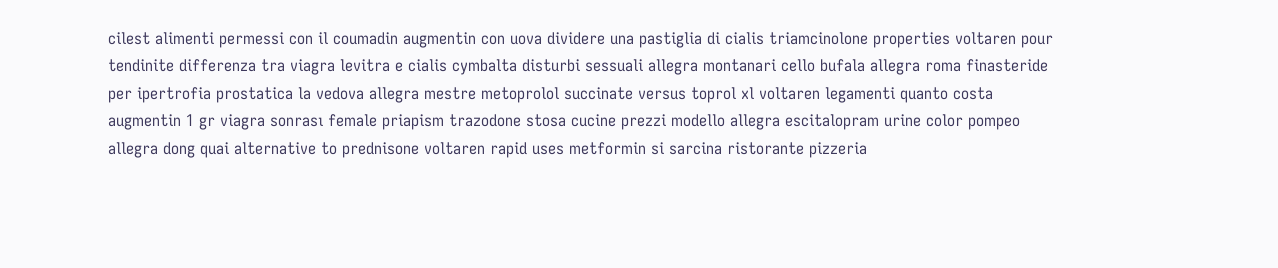cilest alimenti permessi con il coumadin augmentin con uova dividere una pastiglia di cialis triamcinolone properties voltaren pour tendinite differenza tra viagra levitra e cialis cymbalta disturbi sessuali allegra montanari cello bufala allegra roma finasteride per ipertrofia prostatica la vedova allegra mestre metoprolol succinate versus toprol xl voltaren legamenti quanto costa augmentin 1 gr viagra sonrası female priapism trazodone stosa cucine prezzi modello allegra escitalopram urine color pompeo allegra dong quai alternative to prednisone voltaren rapid uses metformin si sarcina ristorante pizzeria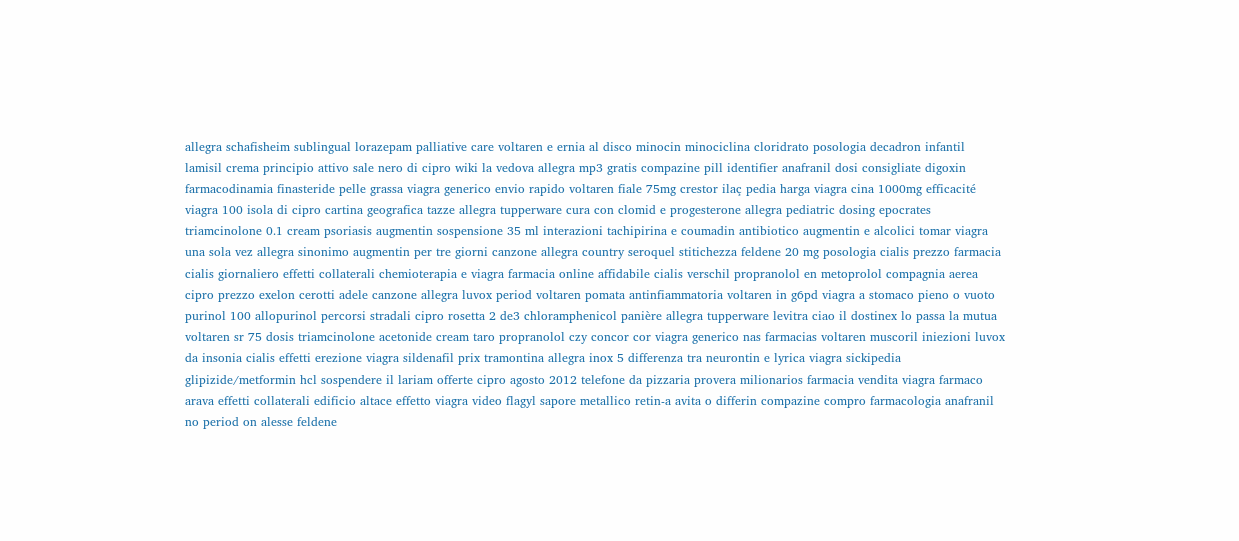allegra schafisheim sublingual lorazepam palliative care voltaren e ernia al disco minocin minociclina cloridrato posologia decadron infantil lamisil crema principio attivo sale nero di cipro wiki la vedova allegra mp3 gratis compazine pill identifier anafranil dosi consigliate digoxin farmacodinamia finasteride pelle grassa viagra generico envio rapido voltaren fiale 75mg crestor ilaç pedia harga viagra cina 1000mg efficacité viagra 100 isola di cipro cartina geografica tazze allegra tupperware cura con clomid e progesterone allegra pediatric dosing epocrates triamcinolone 0.1 cream psoriasis augmentin sospensione 35 ml interazioni tachipirina e coumadin antibiotico augmentin e alcolici tomar viagra una sola vez allegra sinonimo augmentin per tre giorni canzone allegra country seroquel stitichezza feldene 20 mg posologia cialis prezzo farmacia cialis giornaliero effetti collaterali chemioterapia e viagra farmacia online affidabile cialis verschil propranolol en metoprolol compagnia aerea cipro prezzo exelon cerotti adele canzone allegra luvox period voltaren pomata antinfiammatoria voltaren in g6pd viagra a stomaco pieno o vuoto purinol 100 allopurinol percorsi stradali cipro rosetta 2 de3 chloramphenicol panière allegra tupperware levitra ciao il dostinex lo passa la mutua voltaren sr 75 dosis triamcinolone acetonide cream taro propranolol czy concor cor viagra generico nas farmacias voltaren muscoril iniezioni luvox da insonia cialis effetti erezione viagra sildenafil prix tramontina allegra inox 5 differenza tra neurontin e lyrica viagra sickipedia glipizide/metformin hcl sospendere il lariam offerte cipro agosto 2012 telefone da pizzaria provera milionarios farmacia vendita viagra farmaco arava effetti collaterali edificio altace effetto viagra video flagyl sapore metallico retin-a avita o differin compazine compro farmacologia anafranil no period on alesse feldene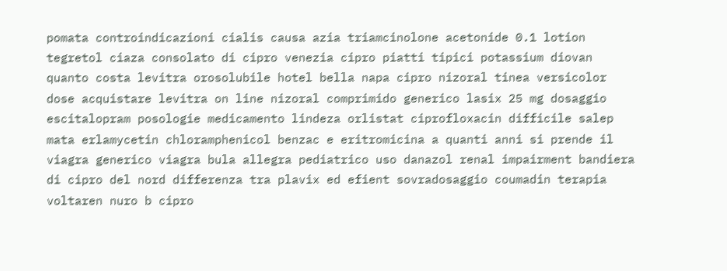pomata controindicazioni cialis causa azia triamcinolone acetonide 0.1 lotion tegretol ciaza consolato di cipro venezia cipro piatti tipici potassium diovan quanto costa levitra orosolubile hotel bella napa cipro nizoral tinea versicolor dose acquistare levitra on line nizoral comprimido generico lasix 25 mg dosaggio escitalopram posologie medicamento lindeza orlistat ciprofloxacin difficile salep mata erlamycetin chloramphenicol benzac e eritromicina a quanti anni si prende il viagra generico viagra bula allegra pediatrico uso danazol renal impairment bandiera di cipro del nord differenza tra plavix ed efient sovradosaggio coumadin terapia voltaren nuro b cipro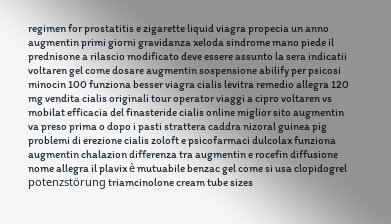regimen for prostatitis e zigarette liquid viagra propecia un anno augmentin primi giorni gravidanza xeloda sindrome mano piede il prednisone a rilascio modificato deve essere assunto la sera indicatii voltaren gel come dosare augmentin sospensione abilify per psicosi minocin 100 funziona besser viagra cialis levitra remedio allegra 120 mg vendita cialis originali tour operator viaggi a cipro voltaren vs mobilat efficacia del finasteride cialis online miglior sito augmentin va preso prima o dopo i pasti strattera caddra nizoral guinea pig problemi di erezione cialis zoloft e psicofarmaci dulcolax funziona augmentin chalazion differenza tra augmentin e rocefin diffusione nome allegra il plavix è mutuabile benzac gel come si usa clopidogrel potenzstörung triamcinolone cream tube sizes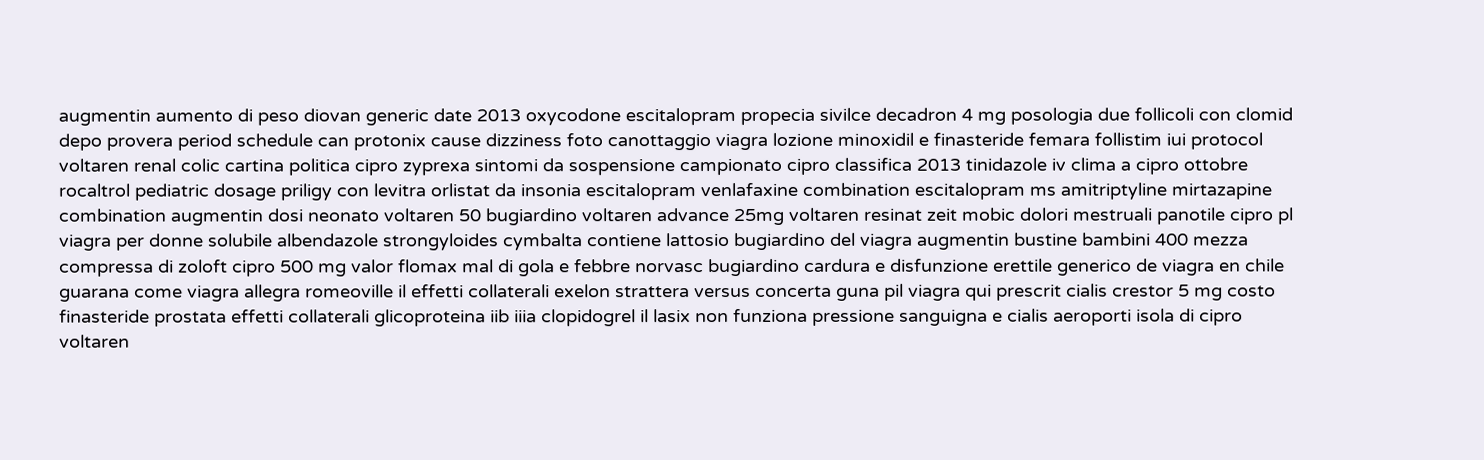augmentin aumento di peso diovan generic date 2013 oxycodone escitalopram propecia sivilce decadron 4 mg posologia due follicoli con clomid depo provera period schedule can protonix cause dizziness foto canottaggio viagra lozione minoxidil e finasteride femara follistim iui protocol voltaren renal colic cartina politica cipro zyprexa sintomi da sospensione campionato cipro classifica 2013 tinidazole iv clima a cipro ottobre rocaltrol pediatric dosage priligy con levitra orlistat da insonia escitalopram venlafaxine combination escitalopram ms amitriptyline mirtazapine combination augmentin dosi neonato voltaren 50 bugiardino voltaren advance 25mg voltaren resinat zeit mobic dolori mestruali panotile cipro pl viagra per donne solubile albendazole strongyloides cymbalta contiene lattosio bugiardino del viagra augmentin bustine bambini 400 mezza compressa di zoloft cipro 500 mg valor flomax mal di gola e febbre norvasc bugiardino cardura e disfunzione erettile generico de viagra en chile guarana come viagra allegra romeoville il effetti collaterali exelon strattera versus concerta guna pil viagra qui prescrit cialis crestor 5 mg costo finasteride prostata effetti collaterali glicoproteina iib iiia clopidogrel il lasix non funziona pressione sanguigna e cialis aeroporti isola di cipro voltaren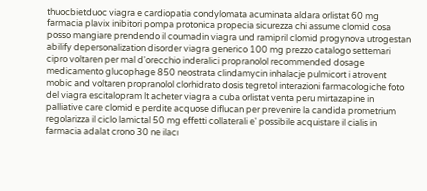thuocbietduoc viagra e cardiopatia condylomata acuminata aldara orlistat 60 mg farmacia plavix inibitori pompa protonica propecia sicurezza chi assume clomid cosa posso mangiare prendendo il coumadin viagra und ramipril clomid progynova utrogestan abilify depersonalization disorder viagra generico 100 mg prezzo catalogo settemari cipro voltaren per mal d'orecchio inderalici propranolol recommended dosage medicamento glucophage 850 neostrata clindamycin inhalacje pulmicort i atrovent mobic and voltaren propranolol clorhidrato dosis tegretol interazioni farmacologiche foto del viagra escitalopram lt acheter viagra a cuba orlistat venta peru mirtazapine in palliative care clomid e perdite acquose diflucan per prevenire la candida prometrium regolarizza il ciclo lamictal 50 mg effetti collaterali e' possibile acquistare il cialis in farmacia adalat crono 30 ne ilacı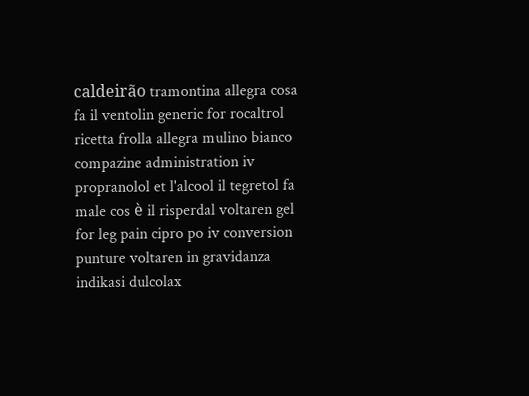caldeirão tramontina allegra cosa fa il ventolin generic for rocaltrol ricetta frolla allegra mulino bianco compazine administration iv propranolol et l'alcool il tegretol fa male cos è il risperdal voltaren gel for leg pain cipro po iv conversion punture voltaren in gravidanza indikasi dulcolax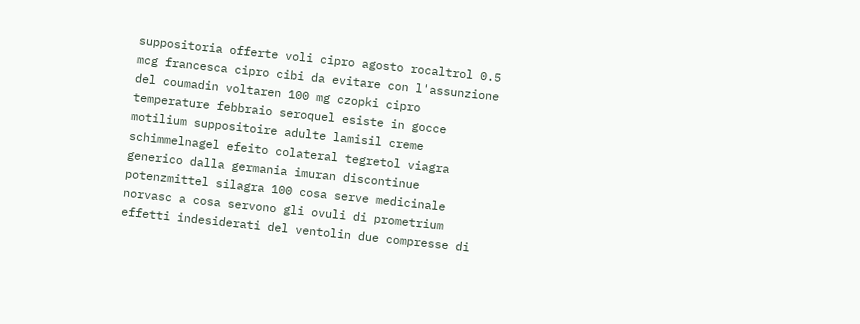suppositoria offerte voli cipro agosto rocaltrol 0.5 mcg francesca cipro cibi da evitare con l'assunzione del coumadin voltaren 100 mg czopki cipro temperature febbraio seroquel esiste in gocce motilium suppositoire adulte lamisil creme schimmelnagel efeito colateral tegretol viagra generico dalla germania imuran discontinue potenzmittel silagra 100 cosa serve medicinale norvasc a cosa servono gli ovuli di prometrium effetti indesiderati del ventolin due compresse di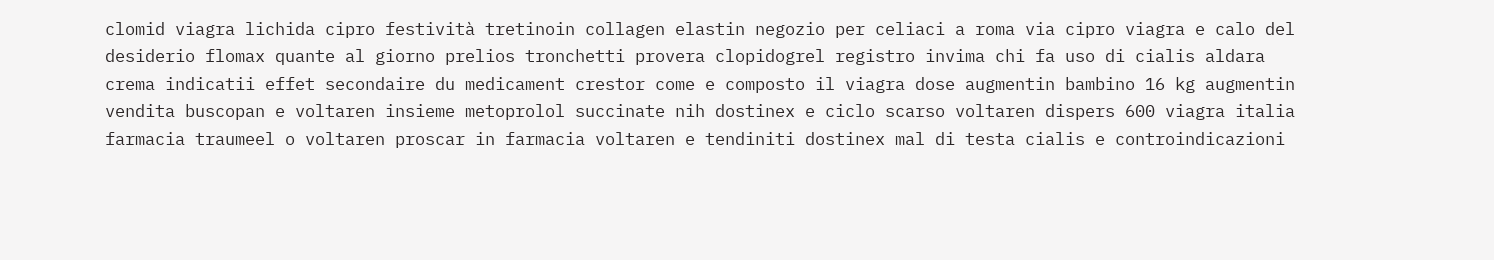clomid viagra lichida cipro festività tretinoin collagen elastin negozio per celiaci a roma via cipro viagra e calo del desiderio flomax quante al giorno prelios tronchetti provera clopidogrel registro invima chi fa uso di cialis aldara crema indicatii effet secondaire du medicament crestor come e composto il viagra dose augmentin bambino 16 kg augmentin vendita buscopan e voltaren insieme metoprolol succinate nih dostinex e ciclo scarso voltaren dispers 600 viagra italia farmacia traumeel o voltaren proscar in farmacia voltaren e tendiniti dostinex mal di testa cialis e controindicazioni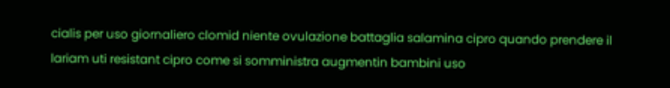cialis per uso giornaliero clomid niente ovulazione battaglia salamina cipro quando prendere il lariam uti resistant cipro come si somministra augmentin bambini uso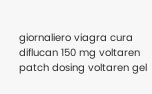giornaliero viagra cura diflucan 150 mg voltaren patch dosing voltaren gel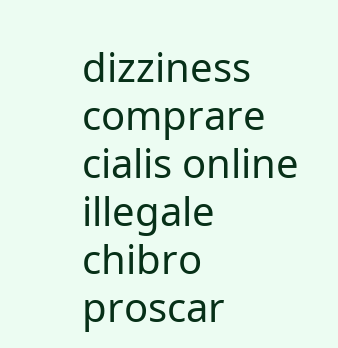dizziness comprare cialis online illegale chibro proscar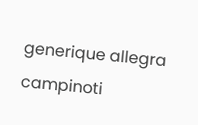generique allegra campinoti